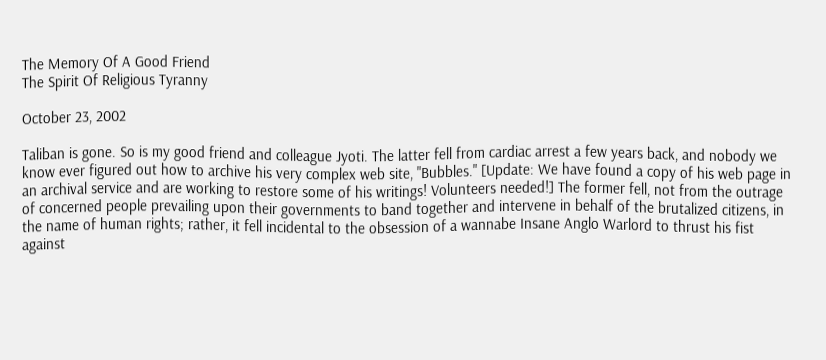The Memory Of A Good Friend
The Spirit Of Religious Tyranny

October 23, 2002

Taliban is gone. So is my good friend and colleague Jyoti. The latter fell from cardiac arrest a few years back, and nobody we know ever figured out how to archive his very complex web site, "Bubbles." [Update: We have found a copy of his web page in an archival service and are working to restore some of his writings! Volunteers needed!] The former fell, not from the outrage of concerned people prevailing upon their governments to band together and intervene in behalf of the brutalized citizens, in the name of human rights; rather, it fell incidental to the obsession of a wannabe Insane Anglo Warlord to thrust his fist against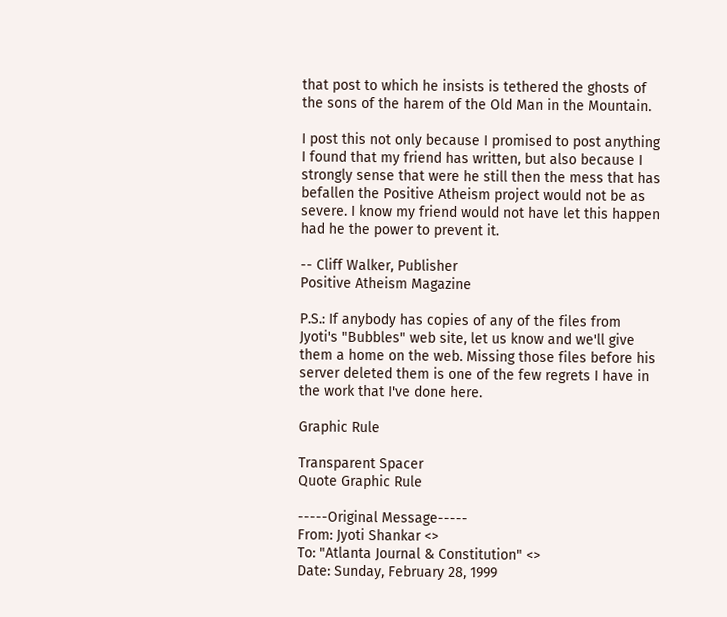that post to which he insists is tethered the ghosts of the sons of the harem of the Old Man in the Mountain.

I post this not only because I promised to post anything I found that my friend has written, but also because I strongly sense that were he still then the mess that has befallen the Positive Atheism project would not be as severe. I know my friend would not have let this happen had he the power to prevent it.

-- Cliff Walker, Publisher
Positive Atheism Magazine

P.S.: If anybody has copies of any of the files from Jyoti's "Bubbles" web site, let us know and we'll give them a home on the web. Missing those files before his server deleted them is one of the few regrets I have in the work that I've done here.

Graphic Rule

Transparent Spacer
Quote Graphic Rule

-----Original Message-----
From: Jyoti Shankar <>
To: "Atlanta Journal & Constitution" <>
Date: Sunday, February 28, 1999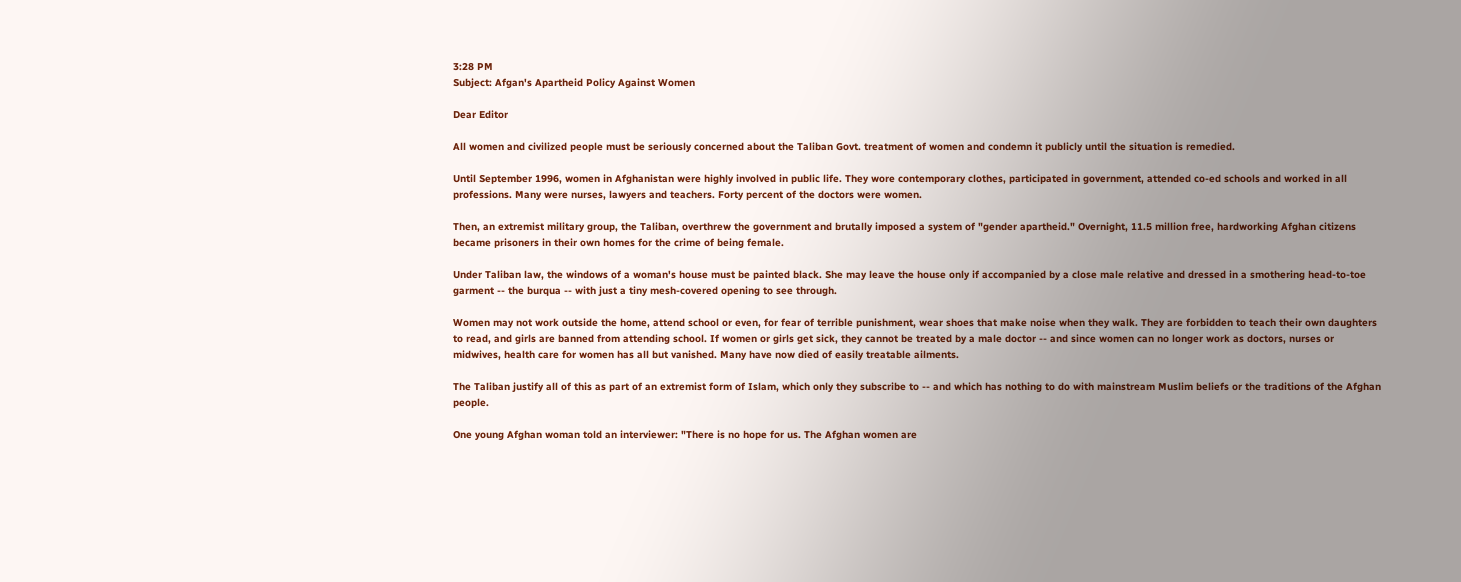3:28 PM
Subject: Afgan's Apartheid Policy Against Women

Dear Editor

All women and civilized people must be seriously concerned about the Taliban Govt. treatment of women and condemn it publicly until the situation is remedied.

Until September 1996, women in Afghanistan were highly involved in public life. They wore contemporary clothes, participated in government, attended co-ed schools and worked in all professions. Many were nurses, lawyers and teachers. Forty percent of the doctors were women.

Then, an extremist military group, the Taliban, overthrew the government and brutally imposed a system of "gender apartheid." Overnight, 11.5 million free, hardworking Afghan citizens became prisoners in their own homes for the crime of being female.

Under Taliban law, the windows of a woman's house must be painted black. She may leave the house only if accompanied by a close male relative and dressed in a smothering head-to-toe garment -- the burqua -- with just a tiny mesh-covered opening to see through.

Women may not work outside the home, attend school or even, for fear of terrible punishment, wear shoes that make noise when they walk. They are forbidden to teach their own daughters to read, and girls are banned from attending school. If women or girls get sick, they cannot be treated by a male doctor -- and since women can no longer work as doctors, nurses or midwives, health care for women has all but vanished. Many have now died of easily treatable ailments.

The Taliban justify all of this as part of an extremist form of Islam, which only they subscribe to -- and which has nothing to do with mainstream Muslim beliefs or the traditions of the Afghan people.

One young Afghan woman told an interviewer: "There is no hope for us. The Afghan women are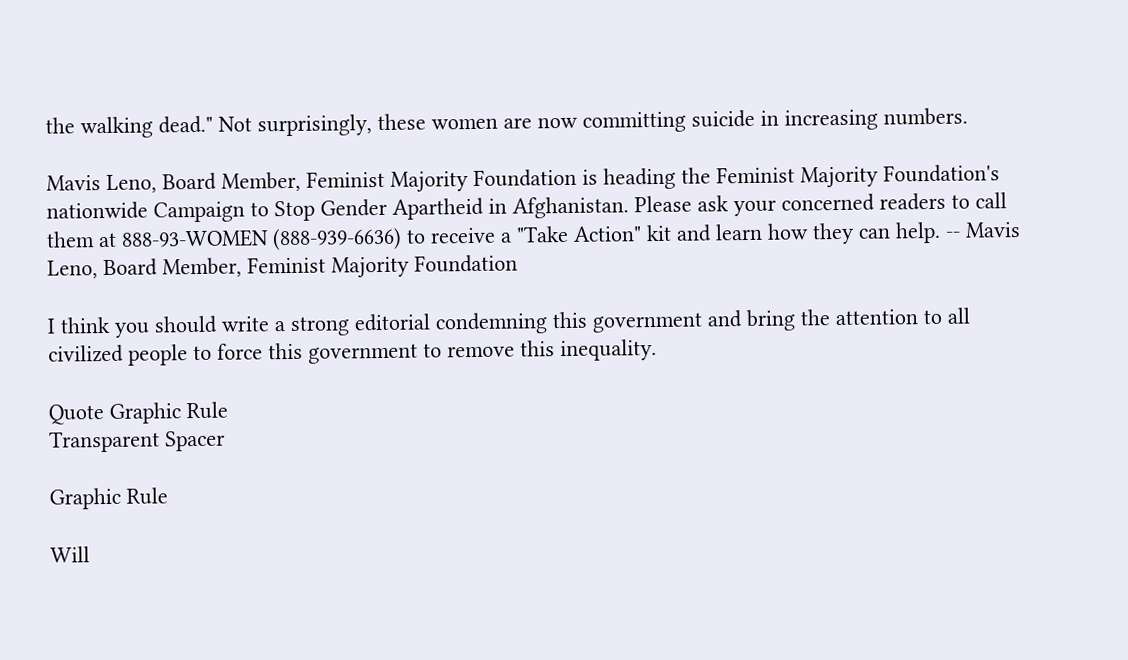the walking dead." Not surprisingly, these women are now committing suicide in increasing numbers.

Mavis Leno, Board Member, Feminist Majority Foundation is heading the Feminist Majority Foundation's nationwide Campaign to Stop Gender Apartheid in Afghanistan. Please ask your concerned readers to call them at 888-93-WOMEN (888-939-6636) to receive a "Take Action" kit and learn how they can help. -- Mavis Leno, Board Member, Feminist Majority Foundation

I think you should write a strong editorial condemning this government and bring the attention to all civilized people to force this government to remove this inequality.

Quote Graphic Rule
Transparent Spacer

Graphic Rule

Will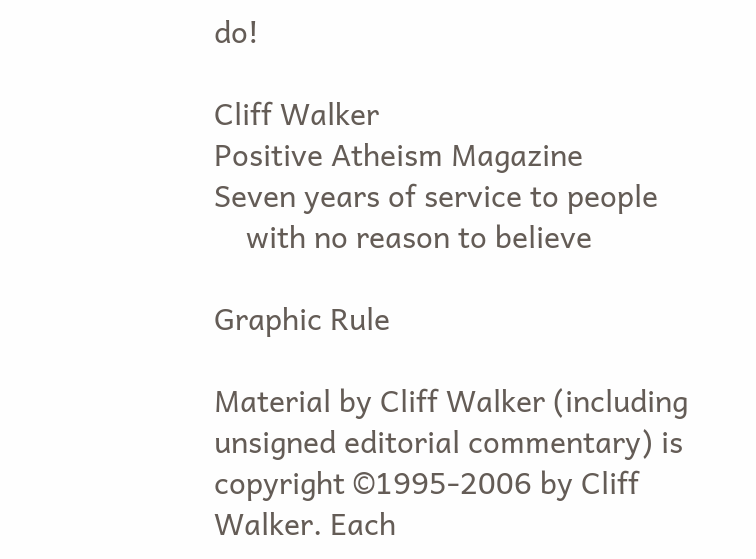do!

Cliff Walker
Positive Atheism Magazine
Seven years of service to people
    with no reason to believe

Graphic Rule

Material by Cliff Walker (including unsigned editorial commentary) is copyright ©1995-2006 by Cliff Walker. Each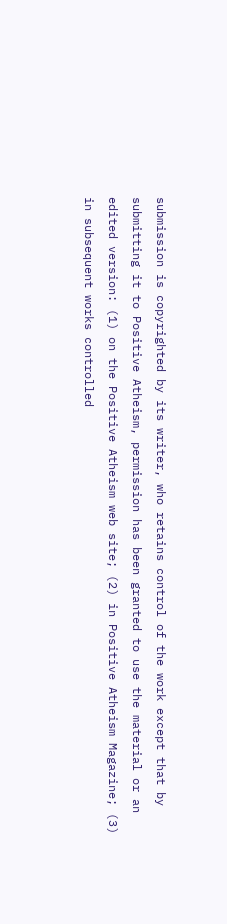submission is copyrighted by its writer, who retains control of the work except that by submitting it to Positive Atheism, permission has been granted to use the material or an edited version: (1) on the Positive Atheism web site; (2) in Positive Atheism Magazine; (3) in subsequent works controlled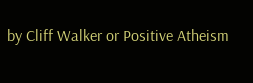by Cliff Walker or Positive Atheism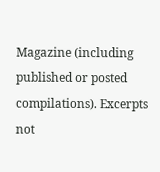Magazine (including published or posted compilations). Excerpts not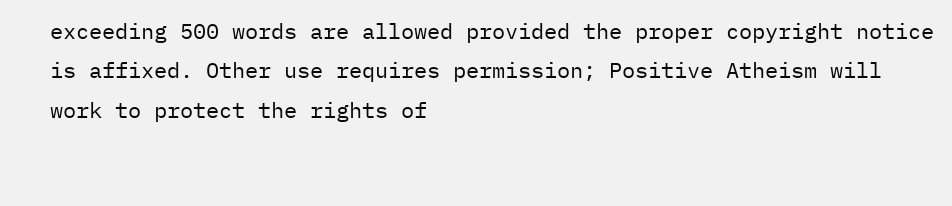exceeding 500 words are allowed provided the proper copyright notice is affixed. Other use requires permission; Positive Atheism will work to protect the rights of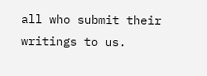all who submit their writings to us.